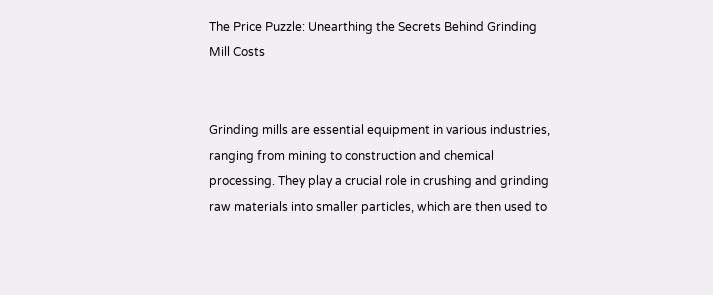The Price Puzzle: Unearthing the Secrets Behind Grinding Mill Costs


Grinding mills are essential equipment in various industries, ranging from mining to construction and chemical processing. They play a crucial role in crushing and grinding raw materials into smaller particles, which are then used to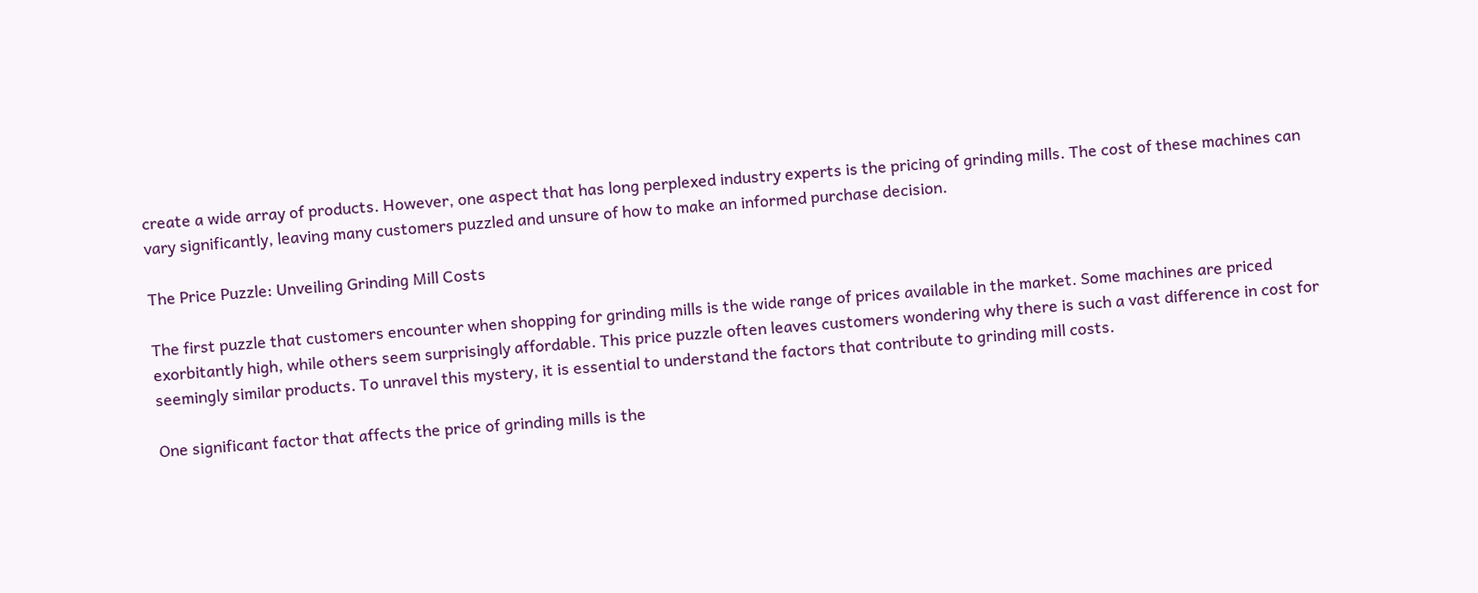create a wide array of products. However, one aspect that has long perplexed industry experts is the pricing of grinding mills. The cost of these machines can vary significantly, leaving many customers puzzled and unsure of how to make an informed purchase decision.

The Price Puzzle: Unveiling Grinding Mill Costs

The first puzzle that customers encounter when shopping for grinding mills is the wide range of prices available in the market. Some machines are priced exorbitantly high, while others seem surprisingly affordable. This price puzzle often leaves customers wondering why there is such a vast difference in cost for seemingly similar products. To unravel this mystery, it is essential to understand the factors that contribute to grinding mill costs.

One significant factor that affects the price of grinding mills is the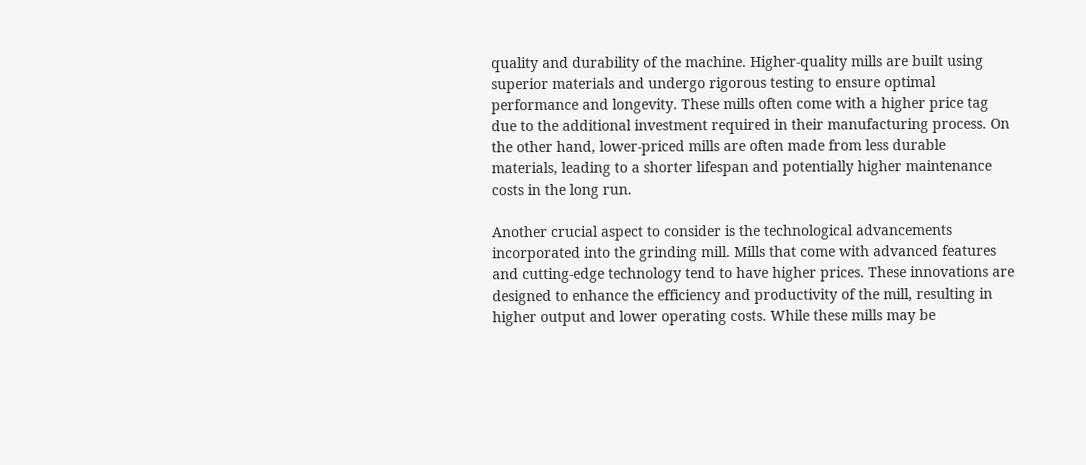quality and durability of the machine. Higher-quality mills are built using superior materials and undergo rigorous testing to ensure optimal performance and longevity. These mills often come with a higher price tag due to the additional investment required in their manufacturing process. On the other hand, lower-priced mills are often made from less durable materials, leading to a shorter lifespan and potentially higher maintenance costs in the long run.

Another crucial aspect to consider is the technological advancements incorporated into the grinding mill. Mills that come with advanced features and cutting-edge technology tend to have higher prices. These innovations are designed to enhance the efficiency and productivity of the mill, resulting in higher output and lower operating costs. While these mills may be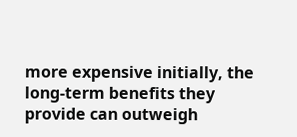more expensive initially, the long-term benefits they provide can outweigh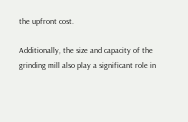the upfront cost.

Additionally, the size and capacity of the grinding mill also play a significant role in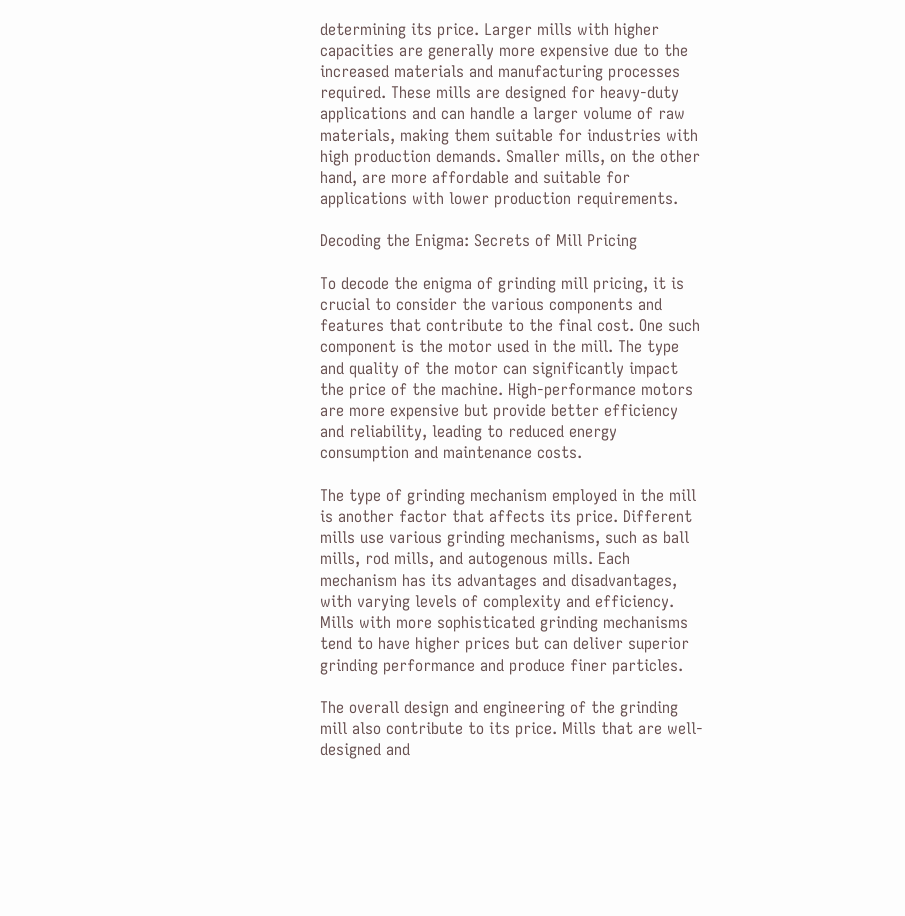determining its price. Larger mills with higher capacities are generally more expensive due to the increased materials and manufacturing processes required. These mills are designed for heavy-duty applications and can handle a larger volume of raw materials, making them suitable for industries with high production demands. Smaller mills, on the other hand, are more affordable and suitable for applications with lower production requirements.

Decoding the Enigma: Secrets of Mill Pricing

To decode the enigma of grinding mill pricing, it is crucial to consider the various components and features that contribute to the final cost. One such component is the motor used in the mill. The type and quality of the motor can significantly impact the price of the machine. High-performance motors are more expensive but provide better efficiency and reliability, leading to reduced energy consumption and maintenance costs.

The type of grinding mechanism employed in the mill is another factor that affects its price. Different mills use various grinding mechanisms, such as ball mills, rod mills, and autogenous mills. Each mechanism has its advantages and disadvantages, with varying levels of complexity and efficiency. Mills with more sophisticated grinding mechanisms tend to have higher prices but can deliver superior grinding performance and produce finer particles.

The overall design and engineering of the grinding mill also contribute to its price. Mills that are well-designed and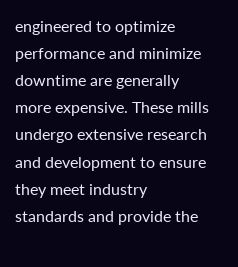engineered to optimize performance and minimize downtime are generally more expensive. These mills undergo extensive research and development to ensure they meet industry standards and provide the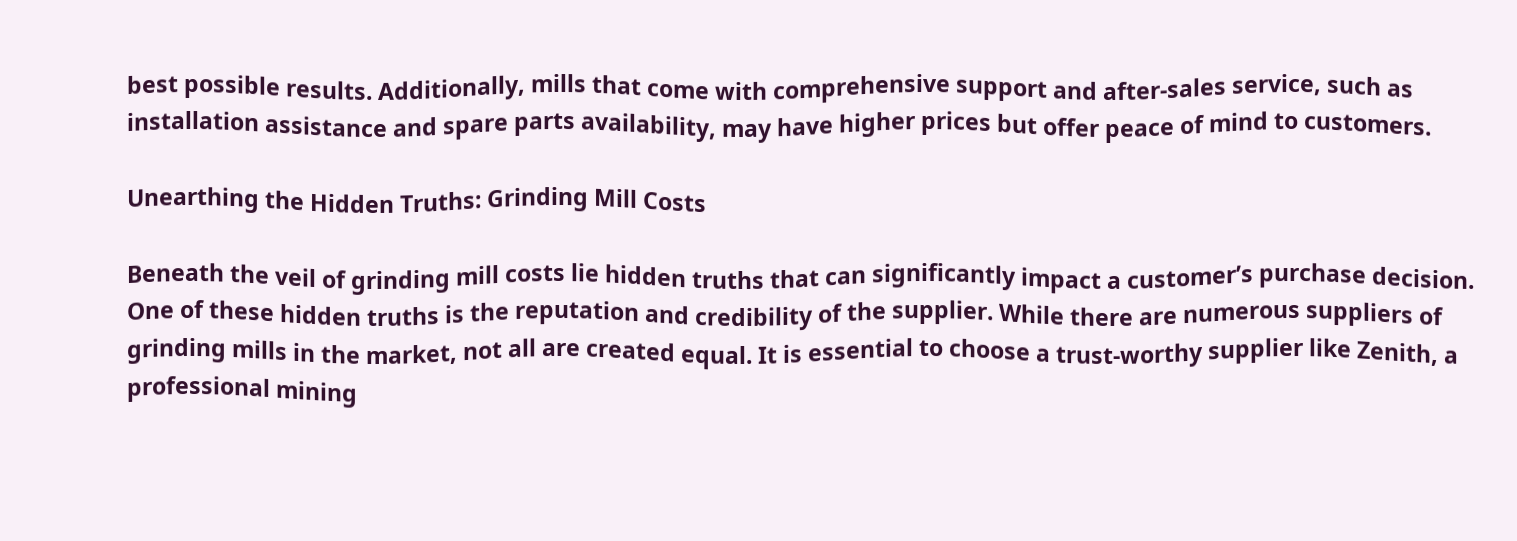best possible results. Additionally, mills that come with comprehensive support and after-sales service, such as installation assistance and spare parts availability, may have higher prices but offer peace of mind to customers.

Unearthing the Hidden Truths: Grinding Mill Costs

Beneath the veil of grinding mill costs lie hidden truths that can significantly impact a customer’s purchase decision. One of these hidden truths is the reputation and credibility of the supplier. While there are numerous suppliers of grinding mills in the market, not all are created equal. It is essential to choose a trust-worthy supplier like Zenith, a professional mining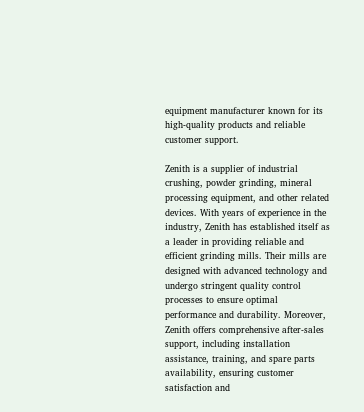equipment manufacturer known for its high-quality products and reliable customer support.

Zenith is a supplier of industrial crushing, powder grinding, mineral processing equipment, and other related devices. With years of experience in the industry, Zenith has established itself as a leader in providing reliable and efficient grinding mills. Their mills are designed with advanced technology and undergo stringent quality control processes to ensure optimal performance and durability. Moreover, Zenith offers comprehensive after-sales support, including installation assistance, training, and spare parts availability, ensuring customer satisfaction and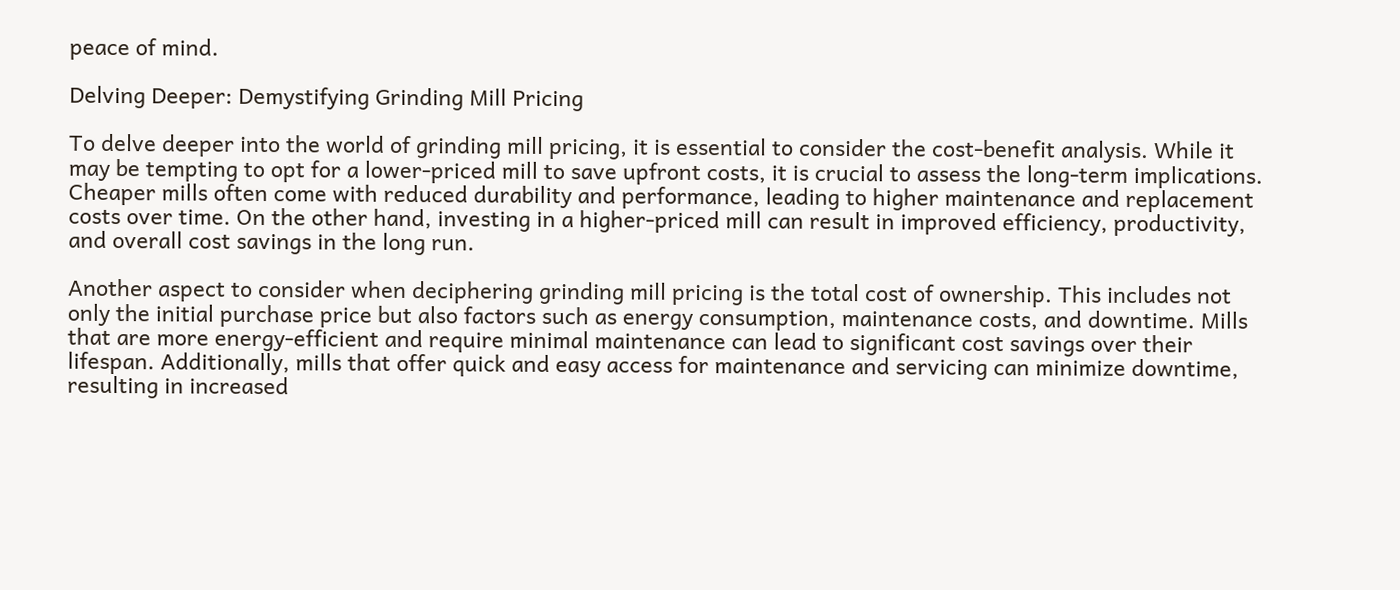peace of mind.

Delving Deeper: Demystifying Grinding Mill Pricing

To delve deeper into the world of grinding mill pricing, it is essential to consider the cost-benefit analysis. While it may be tempting to opt for a lower-priced mill to save upfront costs, it is crucial to assess the long-term implications. Cheaper mills often come with reduced durability and performance, leading to higher maintenance and replacement costs over time. On the other hand, investing in a higher-priced mill can result in improved efficiency, productivity, and overall cost savings in the long run.

Another aspect to consider when deciphering grinding mill pricing is the total cost of ownership. This includes not only the initial purchase price but also factors such as energy consumption, maintenance costs, and downtime. Mills that are more energy-efficient and require minimal maintenance can lead to significant cost savings over their lifespan. Additionally, mills that offer quick and easy access for maintenance and servicing can minimize downtime, resulting in increased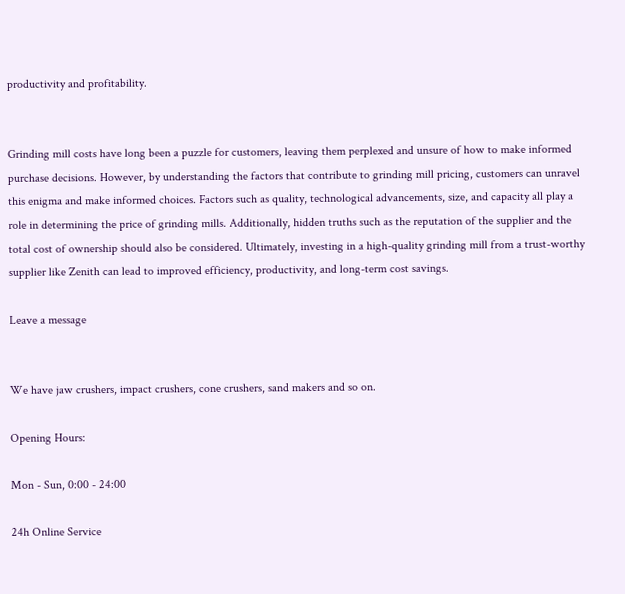productivity and profitability.


Grinding mill costs have long been a puzzle for customers, leaving them perplexed and unsure of how to make informed purchase decisions. However, by understanding the factors that contribute to grinding mill pricing, customers can unravel this enigma and make informed choices. Factors such as quality, technological advancements, size, and capacity all play a role in determining the price of grinding mills. Additionally, hidden truths such as the reputation of the supplier and the total cost of ownership should also be considered. Ultimately, investing in a high-quality grinding mill from a trust-worthy supplier like Zenith can lead to improved efficiency, productivity, and long-term cost savings.

Leave a message


We have jaw crushers, impact crushers, cone crushers, sand makers and so on.

Opening Hours:

Mon - Sun, 0:00 - 24:00

24h Online Service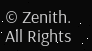© Zenith. All Rights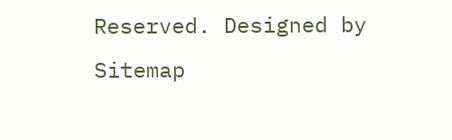Reserved. Designed by Sitemap